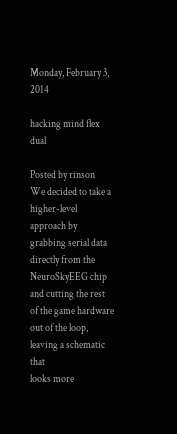Monday, February 3, 2014

hacking mind flex dual

Posted by rinson
We decided to take a higher-level approach by grabbing serial data directly from the NeuroSkyEEG chip and cutting the rest of the game hardware out of the loop, leaving a schematic that
looks more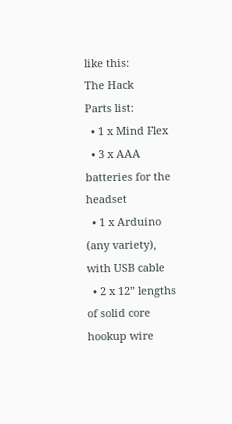like this:
The Hack
Parts list:
  • 1 x Mind Flex
  • 3 x AAA batteries for the headset
  • 1 x Arduino (any variety), with USB cable
  • 2 x 12” lengths of solid core hookup wire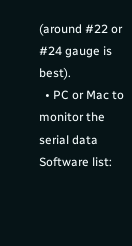(around #22 or #24 gauge is best).
  • PC or Mac to monitor the serial data
Software list: